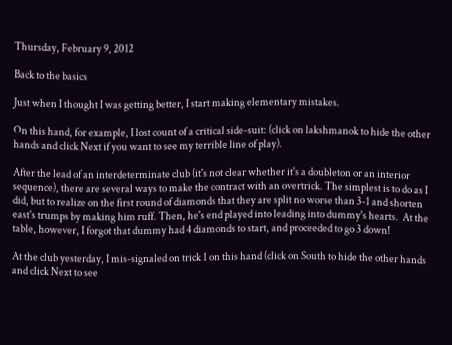Thursday, February 9, 2012

Back to the basics

Just when I thought I was getting better, I start making elementary mistakes.

On this hand, for example, I lost count of a critical side-suit: (click on lakshmanok to hide the other hands and click Next if you want to see my terrible line of play).

After the lead of an interdeterminate club (it's not clear whether it's a doubleton or an interior sequence), there are several ways to make the contract with an overtrick. The simplest is to do as I did, but to realize on the first round of diamonds that they are split no worse than 3-1 and shorten east's trumps by making him ruff. Then, he's end played into leading into dummy's hearts.  At the table, however, I forgot that dummy had 4 diamonds to start, and proceeded to go 3 down!

At the club yesterday, I mis-signaled on trick 1 on this hand (click on South to hide the other hands and click Next to see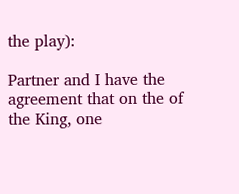the play):

Partner and I have the agreement that on the of the King, one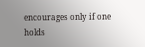encourages only if one holds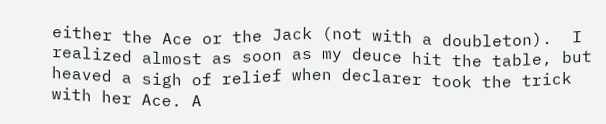either the Ace or the Jack (not with a doubleton).  I realized almost as soon as my deuce hit the table, but heaved a sigh of relief when declarer took the trick with her Ace. A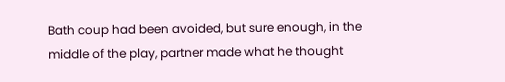Bath coup had been avoided, but sure enough, in the middle of the play, partner made what he thought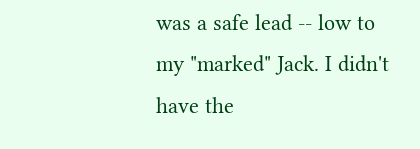was a safe lead -- low to my "marked" Jack. I didn't have the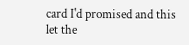card I'd promised and this let the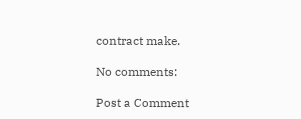contract make.

No comments:

Post a Comment